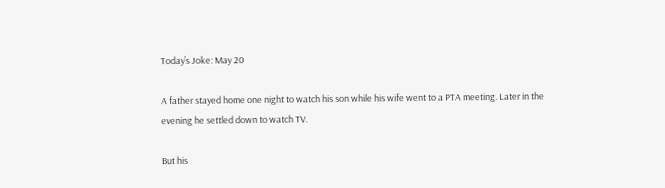Today’s Joke: May 20

A father stayed home one night to watch his son while his wife went to a PTA meeting. Later in the evening he settled down to watch TV.

But his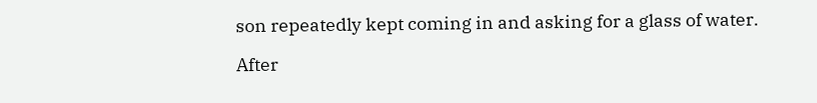son repeatedly kept coming in and asking for a glass of water.

After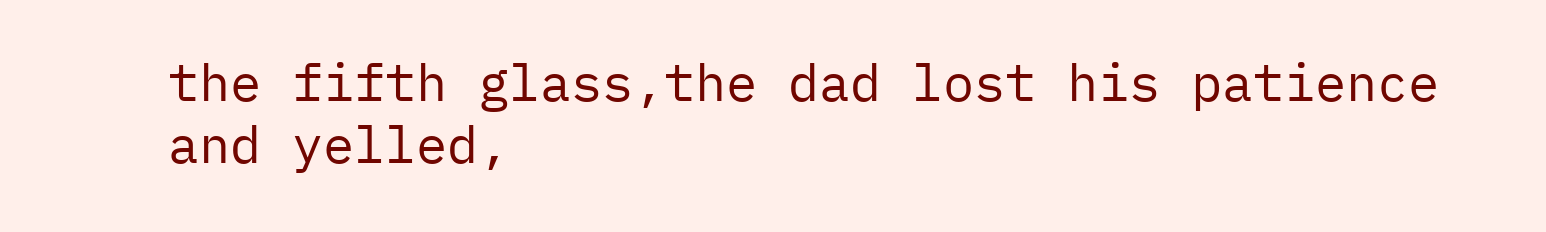the fifth glass,the dad lost his patience and yelled,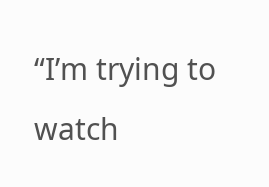“I’m trying to watch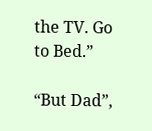the TV. Go to Bed.”

“But Dad”,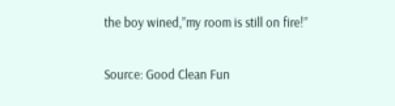the boy wined,”my room is still on fire!”

Source: Good Clean Fun